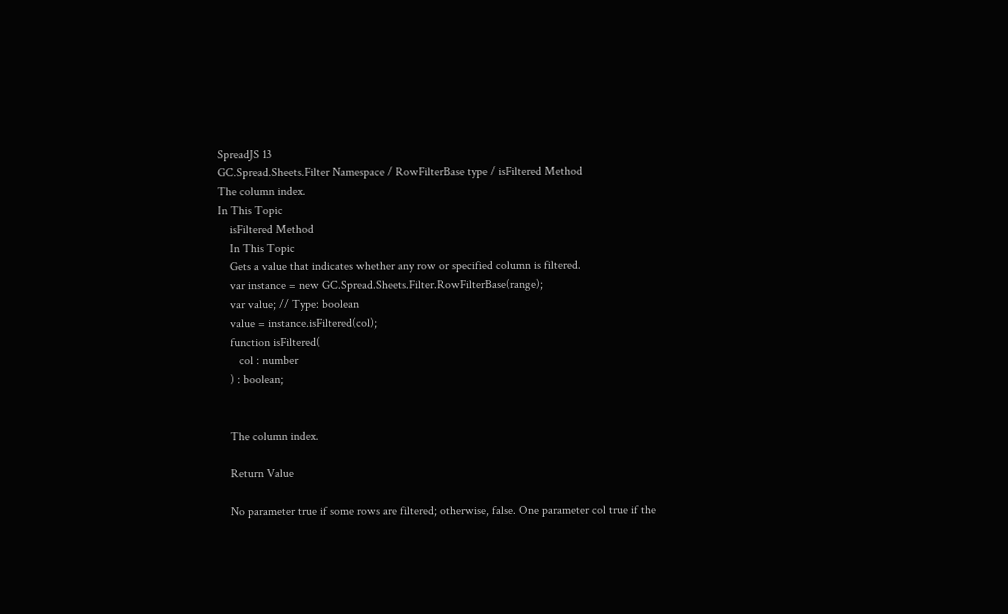SpreadJS 13
GC.Spread.Sheets.Filter Namespace / RowFilterBase type / isFiltered Method
The column index.
In This Topic
    isFiltered Method
    In This Topic
    Gets a value that indicates whether any row or specified column is filtered.
    var instance = new GC.Spread.Sheets.Filter.RowFilterBase(range);
    var value; // Type: boolean
    value = instance.isFiltered(col);
    function isFiltered(
       col : number
    ) : boolean;


    The column index.

    Return Value

    No parameter true if some rows are filtered; otherwise, false. One parameter col true if the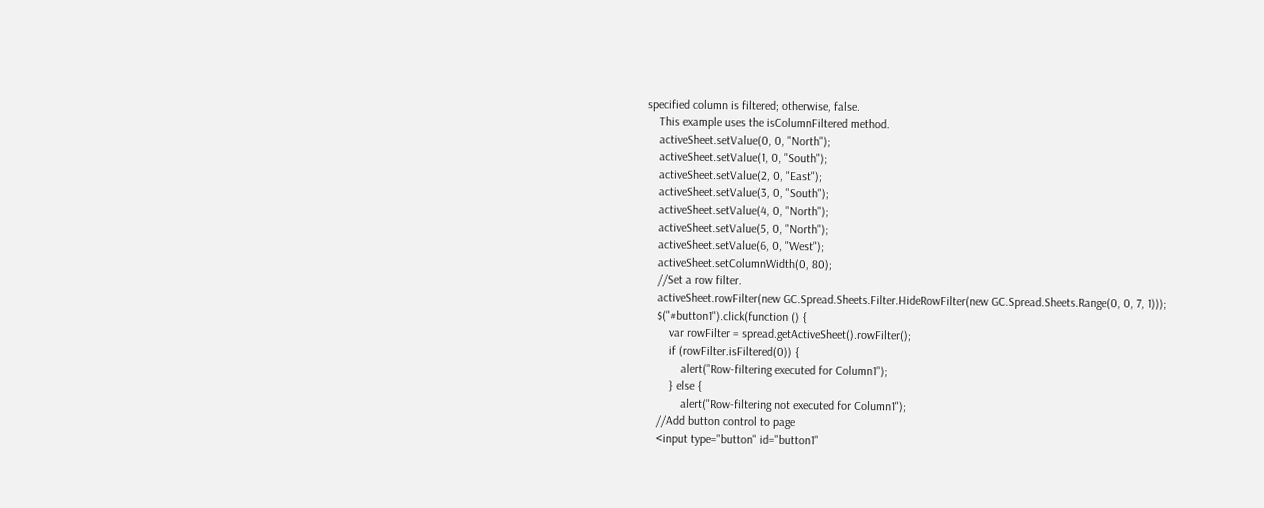specified column is filtered; otherwise, false.
    This example uses the isColumnFiltered method.
    activeSheet.setValue(0, 0, "North");
    activeSheet.setValue(1, 0, "South");
    activeSheet.setValue(2, 0, "East");
    activeSheet.setValue(3, 0, "South");
    activeSheet.setValue(4, 0, "North");
    activeSheet.setValue(5, 0, "North");
    activeSheet.setValue(6, 0, "West");
    activeSheet.setColumnWidth(0, 80);
    //Set a row filter.
    activeSheet.rowFilter(new GC.Spread.Sheets.Filter.HideRowFilter(new GC.Spread.Sheets.Range(0, 0, 7, 1)));
    $("#button1").click(function () {
        var rowFilter = spread.getActiveSheet().rowFilter();
        if (rowFilter.isFiltered(0)) {
            alert("Row-filtering executed for Column1");
        } else {
            alert("Row-filtering not executed for Column1");
    //Add button control to page
    <input type="button" id="button1"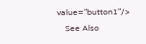value="button1"/>
    See Also